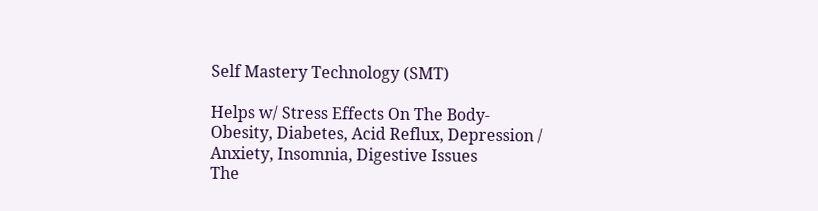Self Mastery Technology (SMT)

Helps w/ Stress Effects On The Body-
Obesity, Diabetes, Acid Reflux, Depression / Anxiety, Insomnia, Digestive Issues
The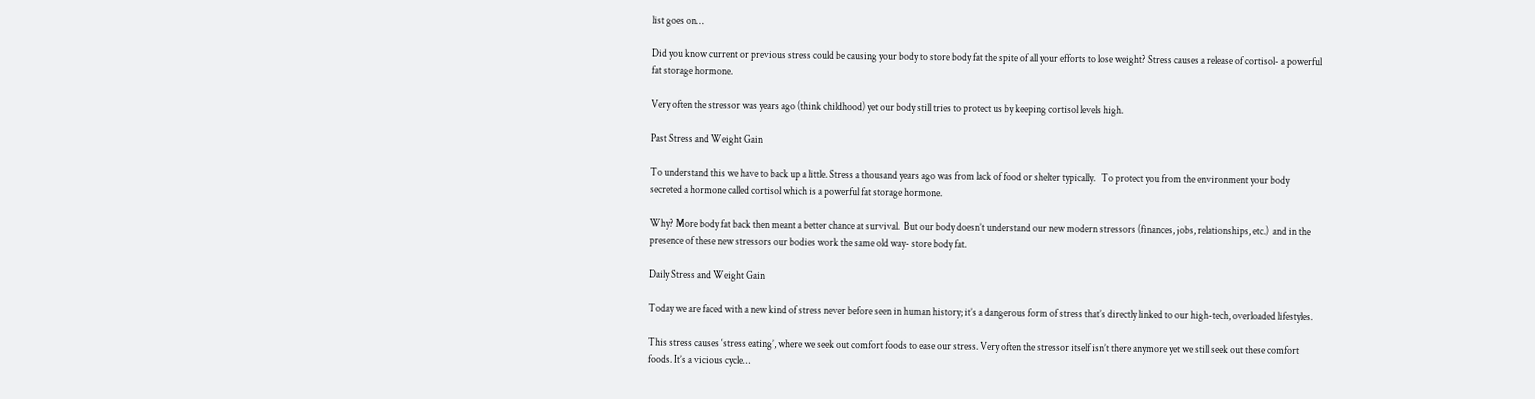list goes on…

Did you know current or previous stress could be causing your body to store body fat the spite of all your efforts to lose weight? Stress causes a release of cortisol- a powerful fat storage hormone.

Very often the stressor was years ago (think childhood) yet our body still tries to protect us by keeping cortisol levels high.

Past Stress and Weight Gain

To understand this we have to back up a little. Stress a thousand years ago was from lack of food or shelter typically.   To protect you from the environment your body secreted a hormone called cortisol which is a powerful fat storage hormone.

Why? More body fat back then meant a better chance at survival.  But our body doesn’t understand our new modern stressors (finances, jobs, relationships, etc.)  and in the presence of these new stressors our bodies work the same old way- store body fat.

Daily Stress and Weight Gain

Today we are faced with a new kind of stress never before seen in human history; it’s a dangerous form of stress that’s directly linked to our high-tech, overloaded lifestyles.

This stress causes ‘stress eating’, where we seek out comfort foods to ease our stress. Very often the stressor itself isn’t there anymore yet we still seek out these comfort foods. It’s a vicious cycle…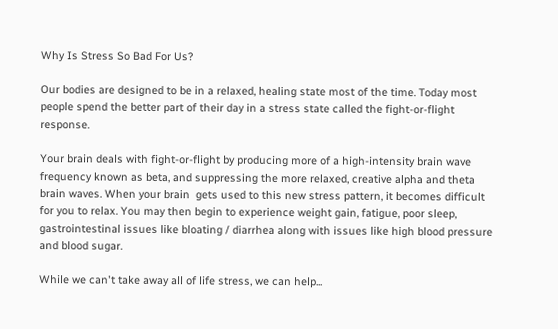Why Is Stress So Bad For Us?

Our bodies are designed to be in a relaxed, healing state most of the time. Today most people spend the better part of their day in a stress state called the fight-or-flight response.

Your brain deals with fight-or-flight by producing more of a high-intensity brain wave frequency known as beta, and suppressing the more relaxed, creative alpha and theta brain waves. When your brain  gets used to this new stress pattern, it becomes difficult for you to relax. You may then begin to experience weight gain, fatigue, poor sleep, gastrointestinal issues like bloating / diarrhea along with issues like high blood pressure and blood sugar.

While we can't take away all of life stress, we can help...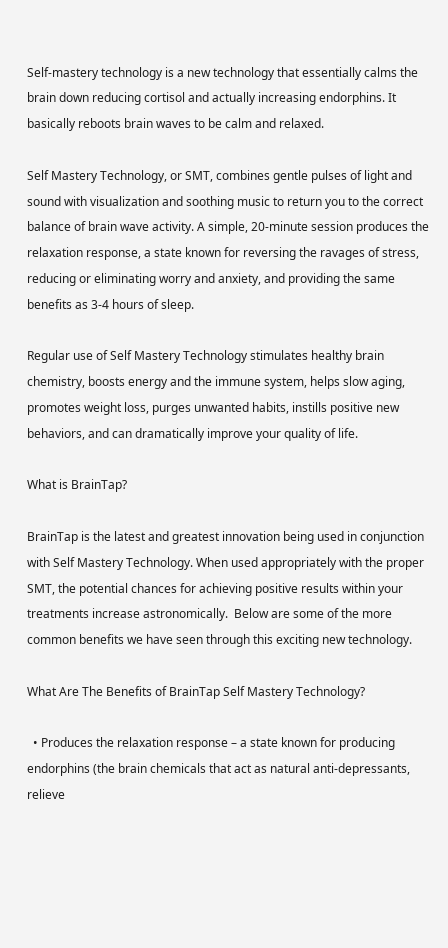Self-mastery technology is a new technology that essentially calms the brain down reducing cortisol and actually increasing endorphins. It basically reboots brain waves to be calm and relaxed.

Self Mastery Technology, or SMT, combines gentle pulses of light and sound with visualization and soothing music to return you to the correct balance of brain wave activity. A simple, 20-minute session produces the relaxation response, a state known for reversing the ravages of stress, reducing or eliminating worry and anxiety, and providing the same benefits as 3-4 hours of sleep.

Regular use of Self Mastery Technology stimulates healthy brain chemistry, boosts energy and the immune system, helps slow aging, promotes weight loss, purges unwanted habits, instills positive new behaviors, and can dramatically improve your quality of life.

What is BrainTap?

BrainTap is the latest and greatest innovation being used in conjunction with Self Mastery Technology. When used appropriately with the proper SMT, the potential chances for achieving positive results within your treatments increase astronomically.  Below are some of the more common benefits we have seen through this exciting new technology.

What Are The Benefits of BrainTap Self Mastery Technology?

  • Produces the relaxation response – a state known for producing endorphins (the brain chemicals that act as natural anti-depressants, relieve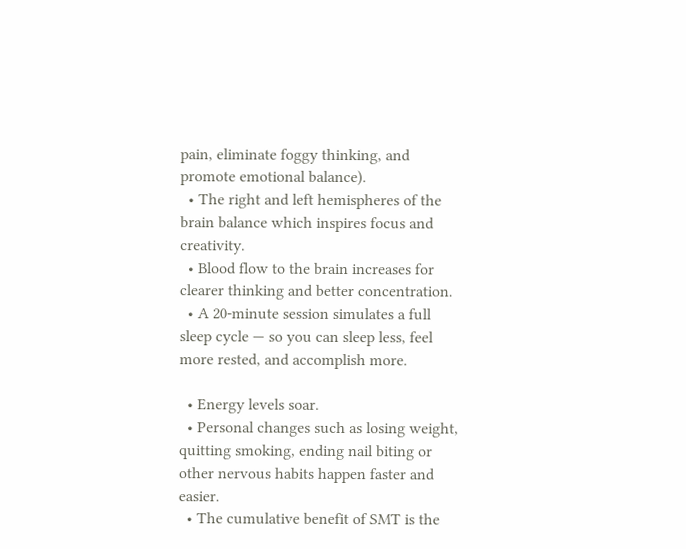pain, eliminate foggy thinking, and promote emotional balance).
  • The right and left hemispheres of the brain balance which inspires focus and creativity.
  • Blood flow to the brain increases for clearer thinking and better concentration.
  • A 20-minute session simulates a full sleep cycle — so you can sleep less, feel more rested, and accomplish more.

  • Energy levels soar.
  • Personal changes such as losing weight, quitting smoking, ending nail biting or other nervous habits happen faster and easier.
  • The cumulative benefit of SMT is the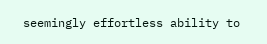seemingly effortless ability to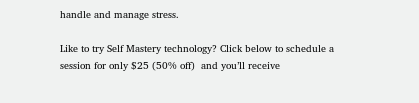handle and manage stress.

Like to try Self Mastery technology? Click below to schedule a session for only $25 (50% off)  and you’ll receive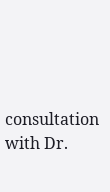consultation with Dr.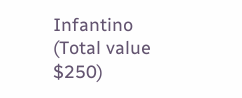Infantino  (Total value $250)